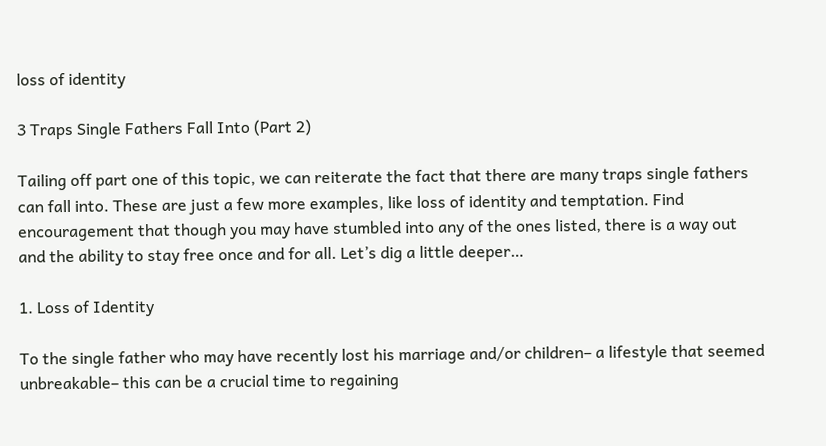loss of identity

3 Traps Single Fathers Fall Into (Part 2)

Tailing off part one of this topic, we can reiterate the fact that there are many traps single fathers can fall into. These are just a few more examples, like loss of identity and temptation. Find encouragement that though you may have stumbled into any of the ones listed, there is a way out and the ability to stay free once and for all. Let’s dig a little deeper…

1. Loss of Identity

To the single father who may have recently lost his marriage and/or children– a lifestyle that seemed unbreakable– this can be a crucial time to regaining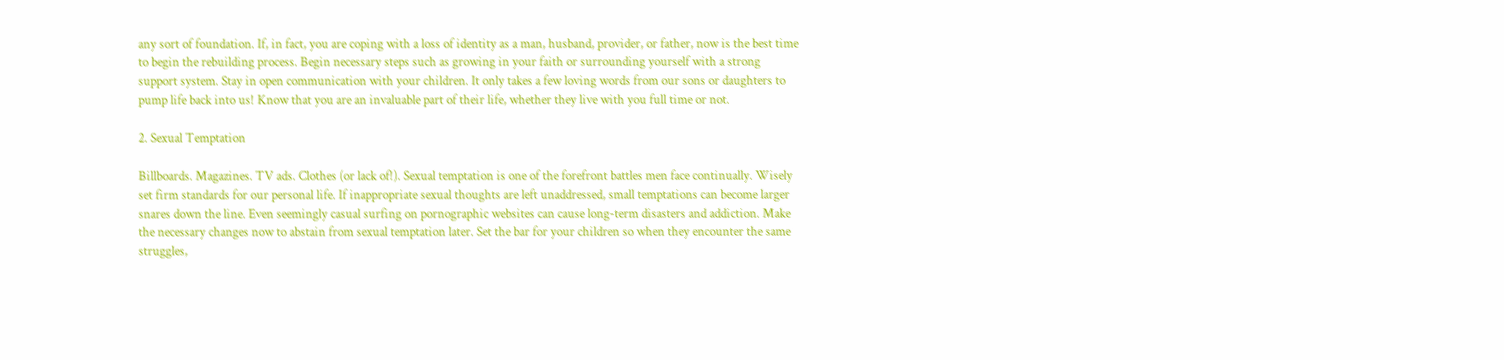any sort of foundation. If, in fact, you are coping with a loss of identity as a man, husband, provider, or father, now is the best time to begin the rebuilding process. Begin necessary steps such as growing in your faith or surrounding yourself with a strong support system. Stay in open communication with your children. It only takes a few loving words from our sons or daughters to pump life back into us! Know that you are an invaluable part of their life, whether they live with you full time or not.

2. Sexual Temptation

Billboards. Magazines. TV ads. Clothes (or lack of!). Sexual temptation is one of the forefront battles men face continually. Wisely set firm standards for our personal life. If inappropriate sexual thoughts are left unaddressed, small temptations can become larger snares down the line. Even seemingly casual surfing on pornographic websites can cause long-term disasters and addiction. Make the necessary changes now to abstain from sexual temptation later. Set the bar for your children so when they encounter the same struggles,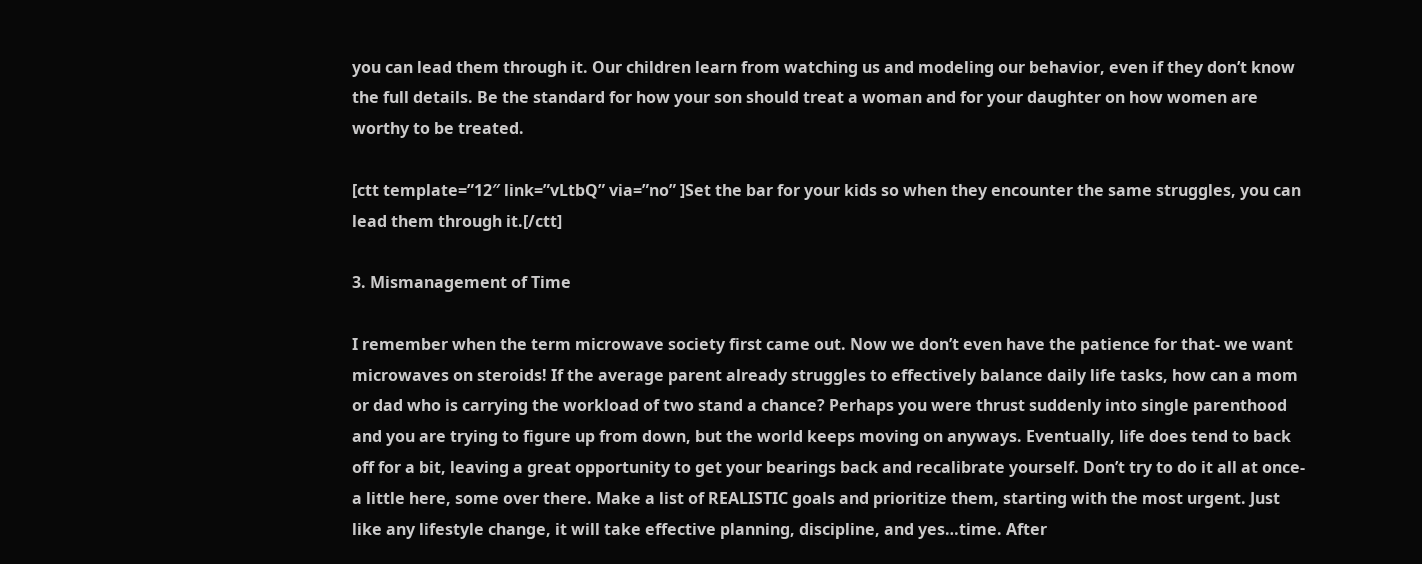you can lead them through it. Our children learn from watching us and modeling our behavior, even if they don’t know the full details. Be the standard for how your son should treat a woman and for your daughter on how women are worthy to be treated.

[ctt template=”12″ link=”vLtbQ” via=”no” ]Set the bar for your kids so when they encounter the same struggles, you can lead them through it.[/ctt]

3. Mismanagement of Time

I remember when the term microwave society first came out. Now we don’t even have the patience for that- we want microwaves on steroids! If the average parent already struggles to effectively balance daily life tasks, how can a mom or dad who is carrying the workload of two stand a chance? Perhaps you were thrust suddenly into single parenthood and you are trying to figure up from down, but the world keeps moving on anyways. Eventually, life does tend to back off for a bit, leaving a great opportunity to get your bearings back and recalibrate yourself. Don’t try to do it all at once- a little here, some over there. Make a list of REALISTIC goals and prioritize them, starting with the most urgent. Just like any lifestyle change, it will take effective planning, discipline, and yes…time. After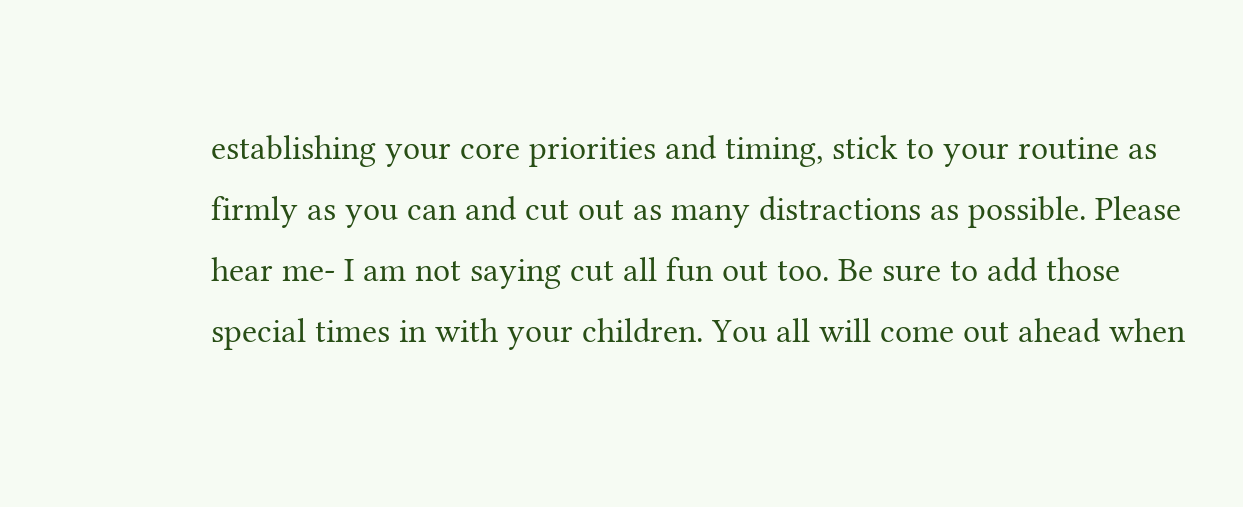establishing your core priorities and timing, stick to your routine as firmly as you can and cut out as many distractions as possible. Please hear me- I am not saying cut all fun out too. Be sure to add those special times in with your children. You all will come out ahead when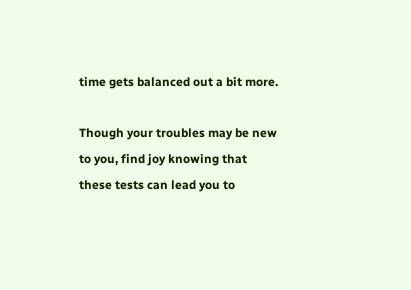time gets balanced out a bit more.

Though your troubles may be new to you, find joy knowing that these tests can lead you to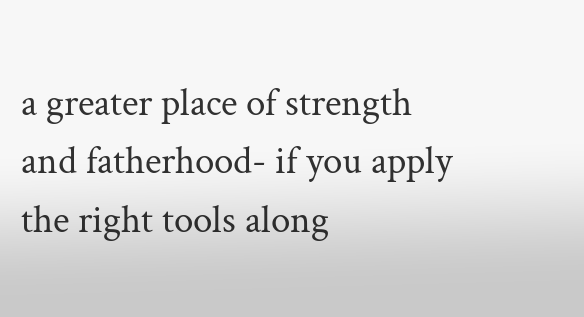a greater place of strength and fatherhood- if you apply the right tools along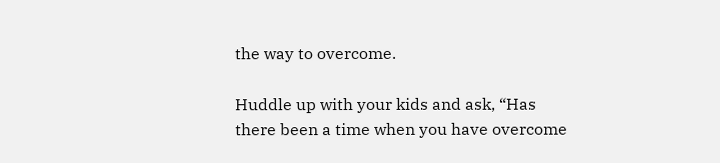the way to overcome.

Huddle up with your kids and ask, “Has there been a time when you have overcome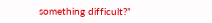something difficult?”